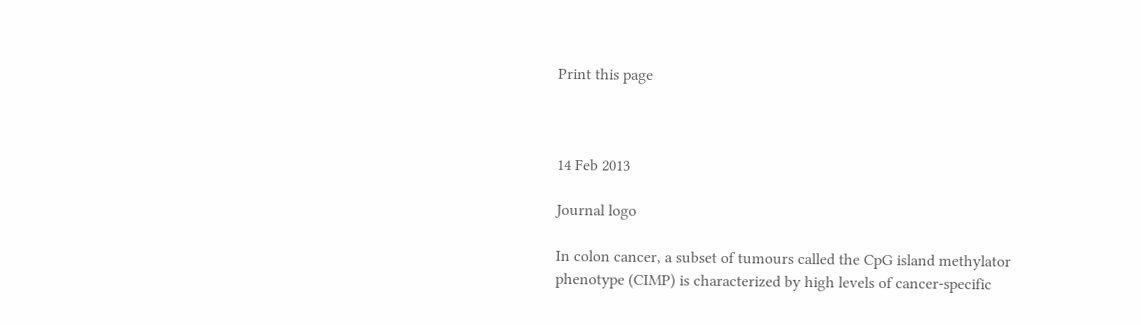Print this page



14 Feb 2013

Journal logo

In colon cancer, a subset of tumours called the CpG island methylator phenotype (CIMP) is characterized by high levels of cancer-specific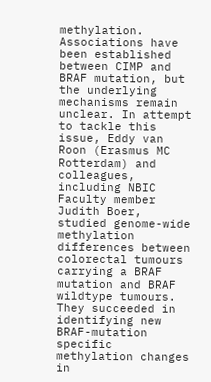methylation. Associations have been established between CIMP and BRAF mutation, but the underlying mechanisms remain unclear. In attempt to tackle this issue, Eddy van Roon (Erasmus MC Rotterdam) and colleagues, including NBIC Faculty member Judith Boer, studied genome-wide methylation differences between colorectal tumours carrying a BRAF mutation and BRAF wildtype tumours. They succeeded in identifying new BRAF-mutation specific methylation changes in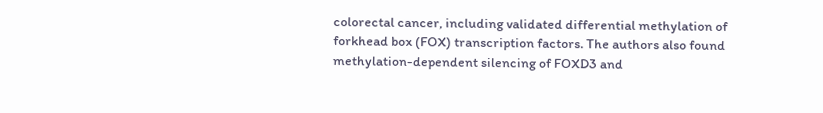colorectal cancer, including validated differential methylation of forkhead box (FOX) transcription factors. The authors also found methylation-dependent silencing of FOXD3 and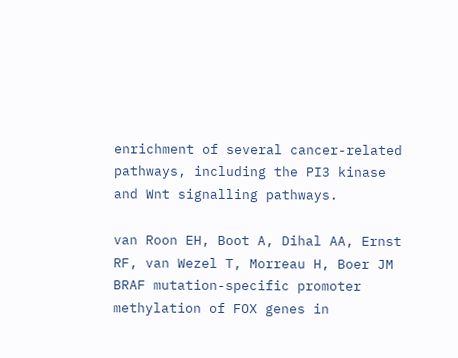enrichment of several cancer-related pathways, including the PI3 kinase and Wnt signalling pathways.

van Roon EH, Boot A, Dihal AA, Ernst RF, van Wezel T, Morreau H, Boer JM
BRAF mutation-specific promoter methylation of FOX genes in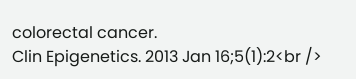colorectal cancer.
Clin Epigenetics. 2013 Jan 16;5(1):2<br />